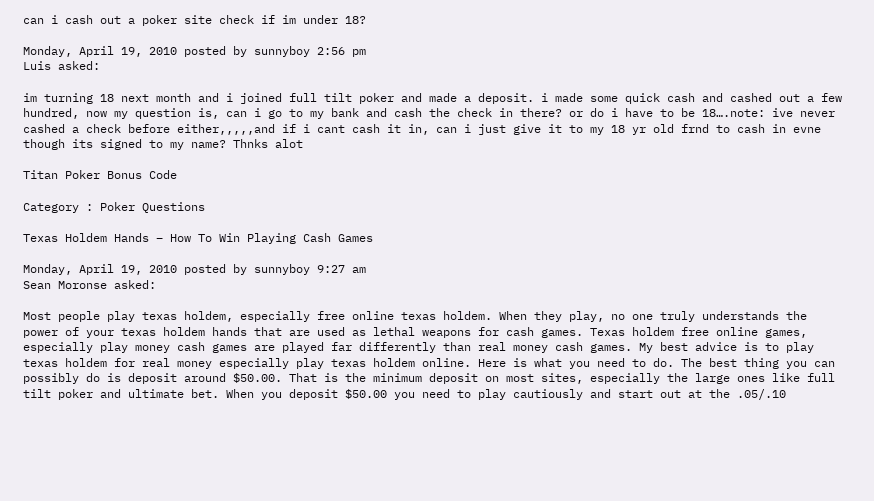can i cash out a poker site check if im under 18?

Monday, April 19, 2010 posted by sunnyboy 2:56 pm
Luis asked:

im turning 18 next month and i joined full tilt poker and made a deposit. i made some quick cash and cashed out a few hundred, now my question is, can i go to my bank and cash the check in there? or do i have to be 18….note: ive never cashed a check before either,,,,,and if i cant cash it in, can i just give it to my 18 yr old frnd to cash in evne though its signed to my name? Thnks alot

Titan Poker Bonus Code

Category : Poker Questions

Texas Holdem Hands – How To Win Playing Cash Games

Monday, April 19, 2010 posted by sunnyboy 9:27 am
Sean Moronse asked:

Most people play texas holdem, especially free online texas holdem. When they play, no one truly understands the power of your texas holdem hands that are used as lethal weapons for cash games. Texas holdem free online games, especially play money cash games are played far differently than real money cash games. My best advice is to play texas holdem for real money especially play texas holdem online. Here is what you need to do. The best thing you can possibly do is deposit around $50.00. That is the minimum deposit on most sites, especially the large ones like full tilt poker and ultimate bet. When you deposit $50.00 you need to play cautiously and start out at the .05/.10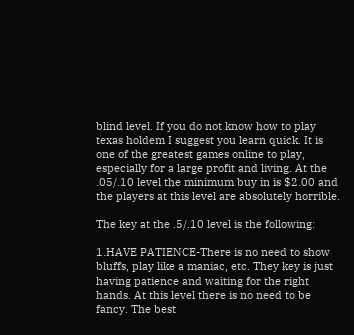blind level. If you do not know how to play texas holdem I suggest you learn quick. It is one of the greatest games online to play, especially for a large profit and living. At the .05/.10 level the minimum buy in is $2.00 and the players at this level are absolutely horrible.

The key at the .5/.10 level is the following:

1.HAVE PATIENCE-There is no need to show bluffs, play like a maniac, etc. They key is just having patience and waiting for the right hands. At this level there is no need to be fancy. The best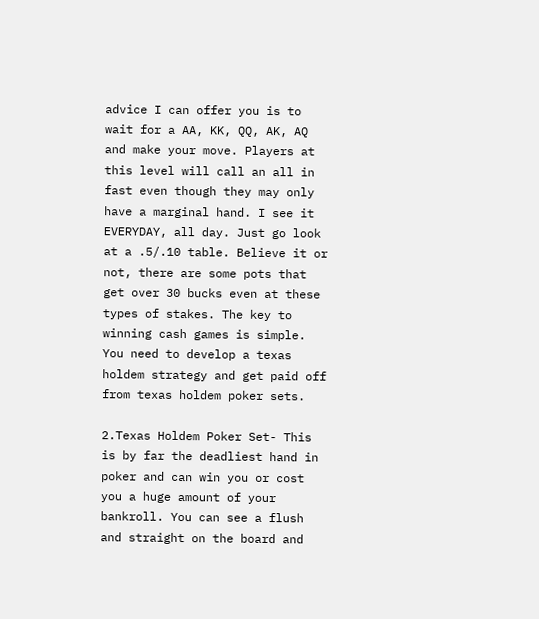advice I can offer you is to wait for a AA, KK, QQ, AK, AQ and make your move. Players at this level will call an all in fast even though they may only have a marginal hand. I see it EVERYDAY, all day. Just go look at a .5/.10 table. Believe it or not, there are some pots that get over 30 bucks even at these types of stakes. The key to winning cash games is simple. You need to develop a texas holdem strategy and get paid off from texas holdem poker sets.

2.Texas Holdem Poker Set- This is by far the deadliest hand in poker and can win you or cost you a huge amount of your bankroll. You can see a flush and straight on the board and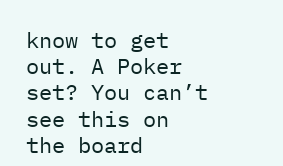know to get out. A Poker set? You can’t see this on the board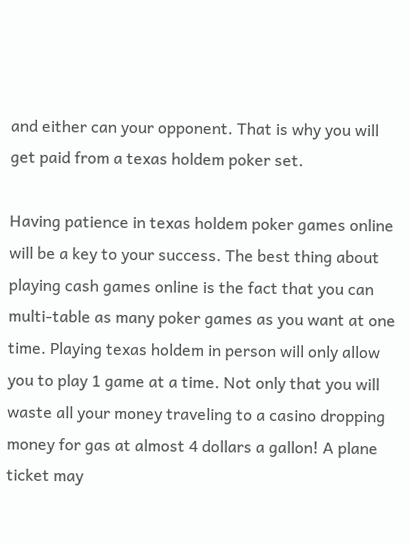and either can your opponent. That is why you will get paid from a texas holdem poker set.

Having patience in texas holdem poker games online will be a key to your success. The best thing about playing cash games online is the fact that you can multi-table as many poker games as you want at one time. Playing texas holdem in person will only allow you to play 1 game at a time. Not only that you will waste all your money traveling to a casino dropping money for gas at almost 4 dollars a gallon! A plane ticket may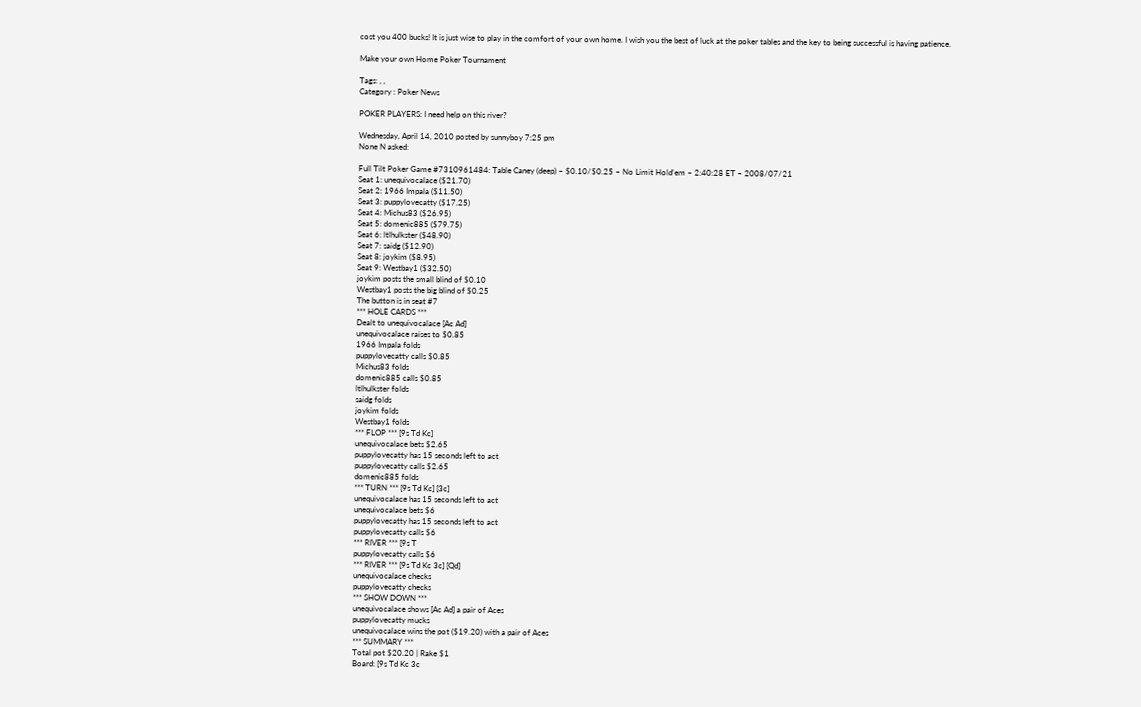cost you 400 bucks! It is just wise to play in the comfort of your own home. I wish you the best of luck at the poker tables and the key to being successful is having patience.

Make your own Home Poker Tournament

Tags: , ,
Category : Poker News

POKER PLAYERS: I need help on this river?

Wednesday, April 14, 2010 posted by sunnyboy 7:25 pm
None N asked:

Full Tilt Poker Game #7310961484: Table Caney (deep) – $0.10/$0.25 – No Limit Hold’em – 2:40:28 ET – 2008/07/21
Seat 1: unequivocalace ($21.70)
Seat 2: 1966 Impala ($11.50)
Seat 3: puppylovecatty ($17.25)
Seat 4: Michus83 ($26.95)
Seat 5: domenic885 ($79.75)
Seat 6: ltlhulkster ($48.90)
Seat 7: saidg ($12.90)
Seat 8: joykim ($8.95)
Seat 9: Westbay1 ($32.50)
joykim posts the small blind of $0.10
Westbay1 posts the big blind of $0.25
The button is in seat #7
*** HOLE CARDS ***
Dealt to unequivocalace [Ac Ad]
unequivocalace raises to $0.85
1966 Impala folds
puppylovecatty calls $0.85
Michus83 folds
domenic885 calls $0.85
ltlhulkster folds
saidg folds
joykim folds
Westbay1 folds
*** FLOP *** [9s Td Kc]
unequivocalace bets $2.65
puppylovecatty has 15 seconds left to act
puppylovecatty calls $2.65
domenic885 folds
*** TURN *** [9s Td Kc] [3c]
unequivocalace has 15 seconds left to act
unequivocalace bets $6
puppylovecatty has 15 seconds left to act
puppylovecatty calls $6
*** RIVER *** [9s T
puppylovecatty calls $6
*** RIVER *** [9s Td Kc 3c] [Qd]
unequivocalace checks
puppylovecatty checks
*** SHOW DOWN ***
unequivocalace shows [Ac Ad] a pair of Aces
puppylovecatty mucks
unequivocalace wins the pot ($19.20) with a pair of Aces
*** SUMMARY ***
Total pot $20.20 | Rake $1
Board: [9s Td Kc 3c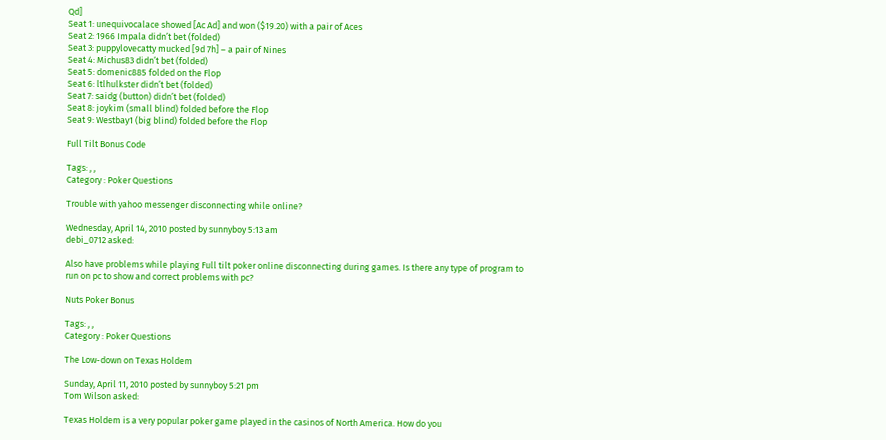Qd]
Seat 1: unequivocalace showed [Ac Ad] and won ($19.20) with a pair of Aces
Seat 2: 1966 Impala didn’t bet (folded)
Seat 3: puppylovecatty mucked [9d 7h] – a pair of Nines
Seat 4: Michus83 didn’t bet (folded)
Seat 5: domenic885 folded on the Flop
Seat 6: ltlhulkster didn’t bet (folded)
Seat 7: saidg (button) didn’t bet (folded)
Seat 8: joykim (small blind) folded before the Flop
Seat 9: Westbay1 (big blind) folded before the Flop

Full Tilt Bonus Code

Tags: , ,
Category : Poker Questions

Trouble with yahoo messenger disconnecting while online?

Wednesday, April 14, 2010 posted by sunnyboy 5:13 am
debi_0712 asked:

Also have problems while playing Full tilt poker online disconnecting during games. Is there any type of program to run on pc to show and correct problems with pc?

Nuts Poker Bonus

Tags: , ,
Category : Poker Questions

The Low-down on Texas Holdem

Sunday, April 11, 2010 posted by sunnyboy 5:21 pm
Tom Wilson asked:

Texas Holdem is a very popular poker game played in the casinos of North America. How do you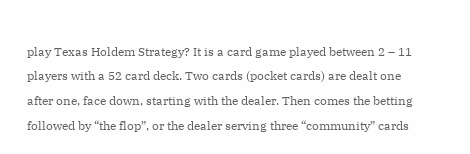play Texas Holdem Strategy? It is a card game played between 2 – 11 players with a 52 card deck. Two cards (pocket cards) are dealt one after one, face down, starting with the dealer. Then comes the betting followed by “the flop”, or the dealer serving three “community” cards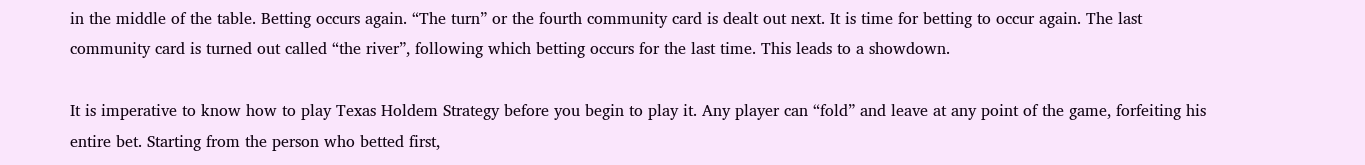in the middle of the table. Betting occurs again. “The turn” or the fourth community card is dealt out next. It is time for betting to occur again. The last community card is turned out called “the river”, following which betting occurs for the last time. This leads to a showdown.

It is imperative to know how to play Texas Holdem Strategy before you begin to play it. Any player can “fold” and leave at any point of the game, forfeiting his entire bet. Starting from the person who betted first,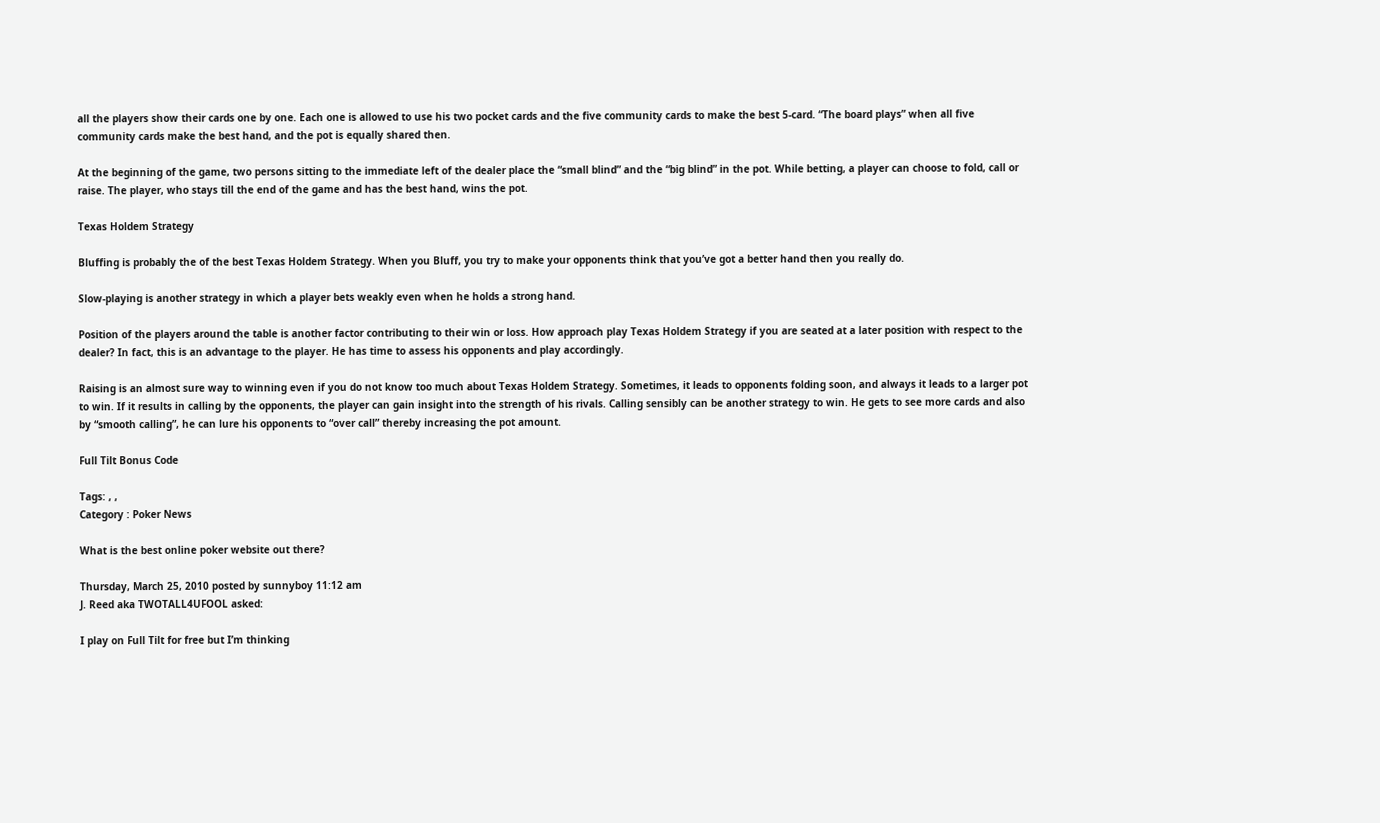all the players show their cards one by one. Each one is allowed to use his two pocket cards and the five community cards to make the best 5-card. “The board plays” when all five community cards make the best hand, and the pot is equally shared then.

At the beginning of the game, two persons sitting to the immediate left of the dealer place the “small blind” and the “big blind” in the pot. While betting, a player can choose to fold, call or raise. The player, who stays till the end of the game and has the best hand, wins the pot.

Texas Holdem Strategy

Bluffing is probably the of the best Texas Holdem Strategy. When you Bluff, you try to make your opponents think that you’ve got a better hand then you really do.

Slow-playing is another strategy in which a player bets weakly even when he holds a strong hand.

Position of the players around the table is another factor contributing to their win or loss. How approach play Texas Holdem Strategy if you are seated at a later position with respect to the dealer? In fact, this is an advantage to the player. He has time to assess his opponents and play accordingly.

Raising is an almost sure way to winning even if you do not know too much about Texas Holdem Strategy. Sometimes, it leads to opponents folding soon, and always it leads to a larger pot to win. If it results in calling by the opponents, the player can gain insight into the strength of his rivals. Calling sensibly can be another strategy to win. He gets to see more cards and also by “smooth calling”, he can lure his opponents to “over call” thereby increasing the pot amount.

Full Tilt Bonus Code

Tags: , ,
Category : Poker News

What is the best online poker website out there?

Thursday, March 25, 2010 posted by sunnyboy 11:12 am
J. Reed aka TWOTALL4UFOOL asked:

I play on Full Tilt for free but I’m thinking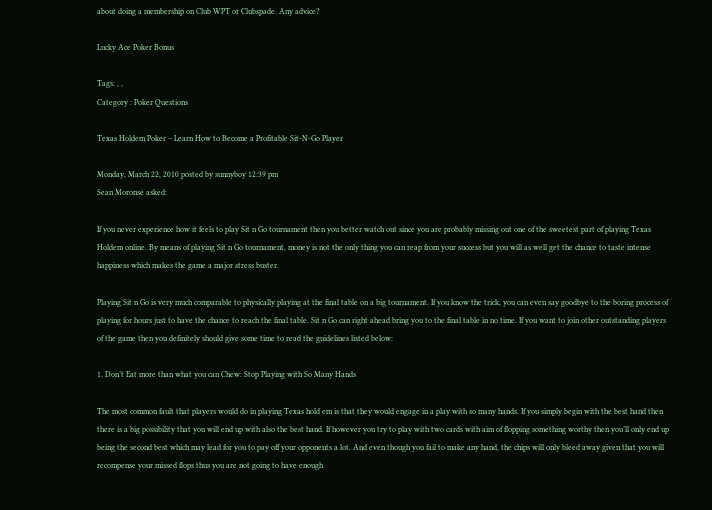about doing a membership on Club WPT or Clubspade. Any advice?

Lucky Ace Poker Bonus

Tags: , ,
Category : Poker Questions

Texas Holdem Poker – Learn How to Become a Profitable Sit-N-Go Player

Monday, March 22, 2010 posted by sunnyboy 12:39 pm
Sean Moronse asked:

If you never experience how it feels to play Sit n Go tournament then you better watch out since you are probably missing out one of the sweetest part of playing Texas Holdem online. By means of playing Sit n Go tournament, money is not the only thing you can reap from your success but you will as well get the chance to taste intense happiness which makes the game a major stress buster.

Playing Sit n Go is very much comparable to physically playing at the final table on a big tournament. If you know the trick, you can even say goodbye to the boring process of playing for hours just to have the chance to reach the final table. Sit n Go can right ahead bring you to the final table in no time. If you want to join other outstanding players of the game then you definitely should give some time to read the guidelines listed below:

1. Don’t Eat more than what you can Chew: Stop Playing with So Many Hands

The most common fault that players would do in playing Texas hold em is that they would engage in a play with so many hands. If you simply begin with the best hand then there is a big possibility that you will end up with also the best hand. If however you try to play with two cards with aim of flopping something worthy then you’ll only end up being the second best which may lead for you to pay off your opponents a lot. And even though you fail to make any hand, the chips will only bleed away given that you will recompense your missed flops thus you are not going to have enough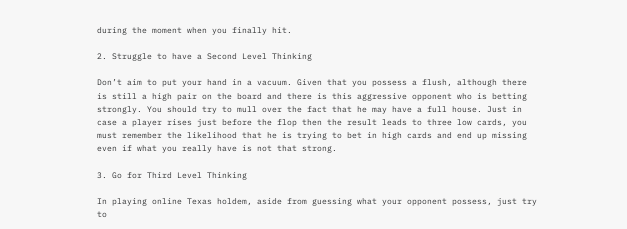during the moment when you finally hit.

2. Struggle to have a Second Level Thinking

Don’t aim to put your hand in a vacuum. Given that you possess a flush, although there is still a high pair on the board and there is this aggressive opponent who is betting strongly. You should try to mull over the fact that he may have a full house. Just in case a player rises just before the flop then the result leads to three low cards, you must remember the likelihood that he is trying to bet in high cards and end up missing even if what you really have is not that strong.

3. Go for Third Level Thinking

In playing online Texas holdem, aside from guessing what your opponent possess, just try to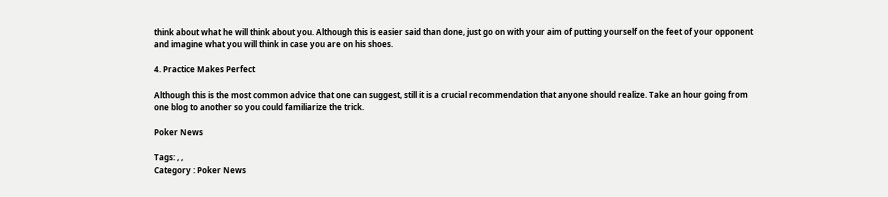think about what he will think about you. Although this is easier said than done, just go on with your aim of putting yourself on the feet of your opponent and imagine what you will think in case you are on his shoes.

4. Practice Makes Perfect

Although this is the most common advice that one can suggest, still it is a crucial recommendation that anyone should realize. Take an hour going from one blog to another so you could familiarize the trick.

Poker News

Tags: , ,
Category : Poker News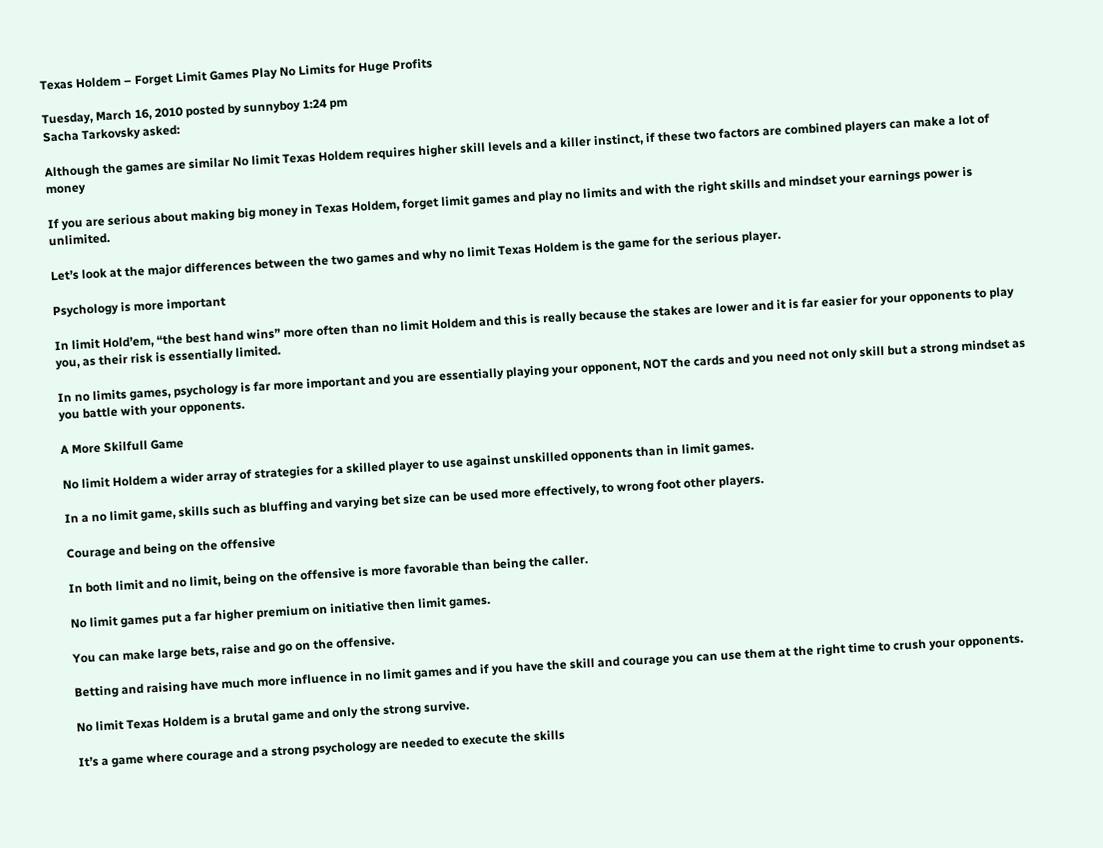Texas Holdem – Forget Limit Games Play No Limits for Huge Profits

Tuesday, March 16, 2010 posted by sunnyboy 1:24 pm
Sacha Tarkovsky asked:

Although the games are similar No limit Texas Holdem requires higher skill levels and a killer instinct, if these two factors are combined players can make a lot of money

If you are serious about making big money in Texas Holdem, forget limit games and play no limits and with the right skills and mindset your earnings power is unlimited.

Let’s look at the major differences between the two games and why no limit Texas Holdem is the game for the serious player.

Psychology is more important

In limit Hold’em, “the best hand wins” more often than no limit Holdem and this is really because the stakes are lower and it is far easier for your opponents to play you, as their risk is essentially limited.

In no limits games, psychology is far more important and you are essentially playing your opponent, NOT the cards and you need not only skill but a strong mindset as you battle with your opponents.

A More Skilfull Game

No limit Holdem a wider array of strategies for a skilled player to use against unskilled opponents than in limit games.

In a no limit game, skills such as bluffing and varying bet size can be used more effectively, to wrong foot other players.

Courage and being on the offensive

In both limit and no limit, being on the offensive is more favorable than being the caller.

No limit games put a far higher premium on initiative then limit games.

You can make large bets, raise and go on the offensive.

Betting and raising have much more influence in no limit games and if you have the skill and courage you can use them at the right time to crush your opponents.

No limit Texas Holdem is a brutal game and only the strong survive.

It’s a game where courage and a strong psychology are needed to execute the skills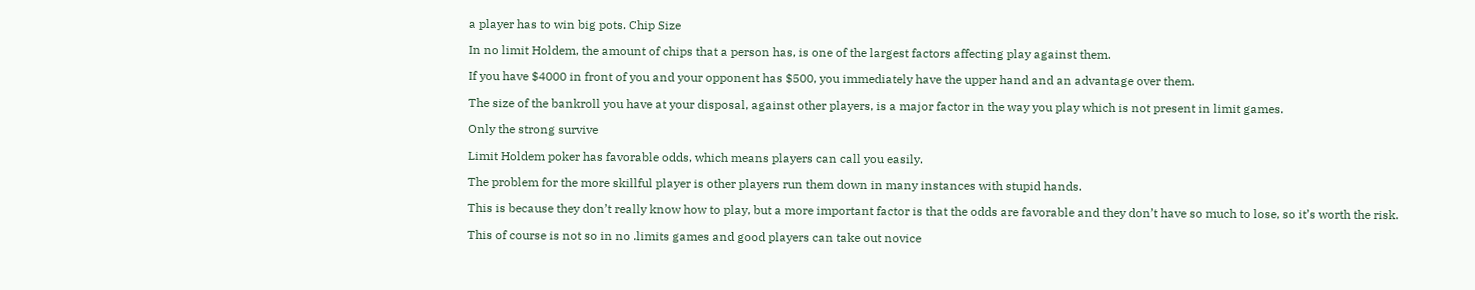a player has to win big pots. Chip Size

In no limit Holdem, the amount of chips that a person has, is one of the largest factors affecting play against them.

If you have $4000 in front of you and your opponent has $500, you immediately have the upper hand and an advantage over them.

The size of the bankroll you have at your disposal, against other players, is a major factor in the way you play which is not present in limit games.

Only the strong survive

Limit Holdem poker has favorable odds, which means players can call you easily.

The problem for the more skillful player is other players run them down in many instances with stupid hands.

This is because they don’t really know how to play, but a more important factor is that the odds are favorable and they don’t have so much to lose, so it’s worth the risk.

This of course is not so in no .limits games and good players can take out novice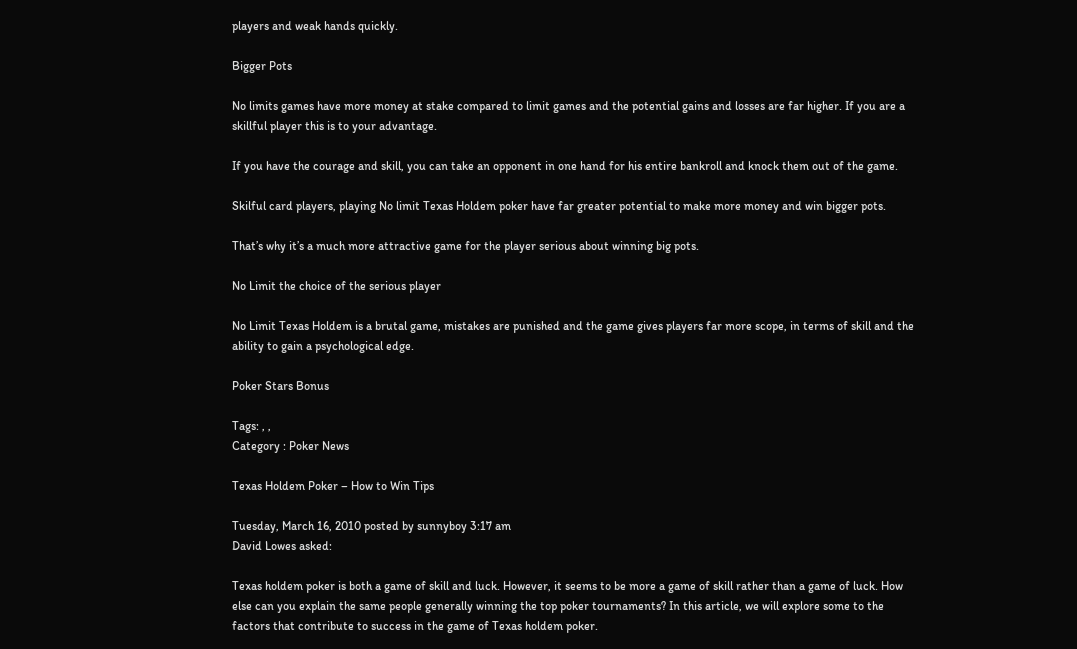players and weak hands quickly.

Bigger Pots

No limits games have more money at stake compared to limit games and the potential gains and losses are far higher. If you are a skillful player this is to your advantage.

If you have the courage and skill, you can take an opponent in one hand for his entire bankroll and knock them out of the game.

Skilful card players, playing No limit Texas Holdem poker have far greater potential to make more money and win bigger pots.

That’s why it’s a much more attractive game for the player serious about winning big pots.

No Limit the choice of the serious player

No Limit Texas Holdem is a brutal game, mistakes are punished and the game gives players far more scope, in terms of skill and the ability to gain a psychological edge.

Poker Stars Bonus

Tags: , ,
Category : Poker News

Texas Holdem Poker – How to Win Tips

Tuesday, March 16, 2010 posted by sunnyboy 3:17 am
David Lowes asked:

Texas holdem poker is both a game of skill and luck. However, it seems to be more a game of skill rather than a game of luck. How else can you explain the same people generally winning the top poker tournaments? In this article, we will explore some to the factors that contribute to success in the game of Texas holdem poker.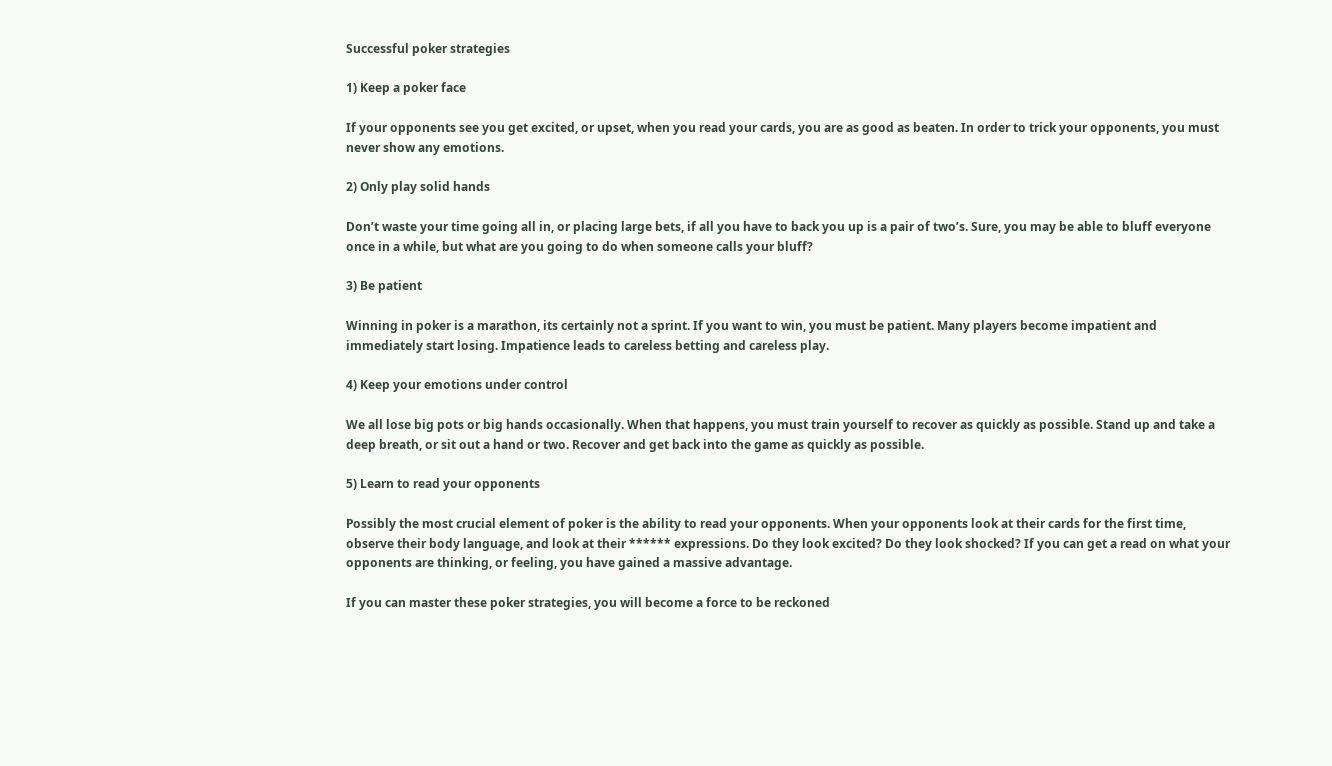Successful poker strategies

1) Keep a poker face

If your opponents see you get excited, or upset, when you read your cards, you are as good as beaten. In order to trick your opponents, you must never show any emotions.

2) Only play solid hands

Don’t waste your time going all in, or placing large bets, if all you have to back you up is a pair of two’s. Sure, you may be able to bluff everyone once in a while, but what are you going to do when someone calls your bluff?

3) Be patient

Winning in poker is a marathon, its certainly not a sprint. If you want to win, you must be patient. Many players become impatient and immediately start losing. Impatience leads to careless betting and careless play.

4) Keep your emotions under control

We all lose big pots or big hands occasionally. When that happens, you must train yourself to recover as quickly as possible. Stand up and take a deep breath, or sit out a hand or two. Recover and get back into the game as quickly as possible.

5) Learn to read your opponents

Possibly the most crucial element of poker is the ability to read your opponents. When your opponents look at their cards for the first time, observe their body language, and look at their ****** expressions. Do they look excited? Do they look shocked? If you can get a read on what your opponents are thinking, or feeling, you have gained a massive advantage.

If you can master these poker strategies, you will become a force to be reckoned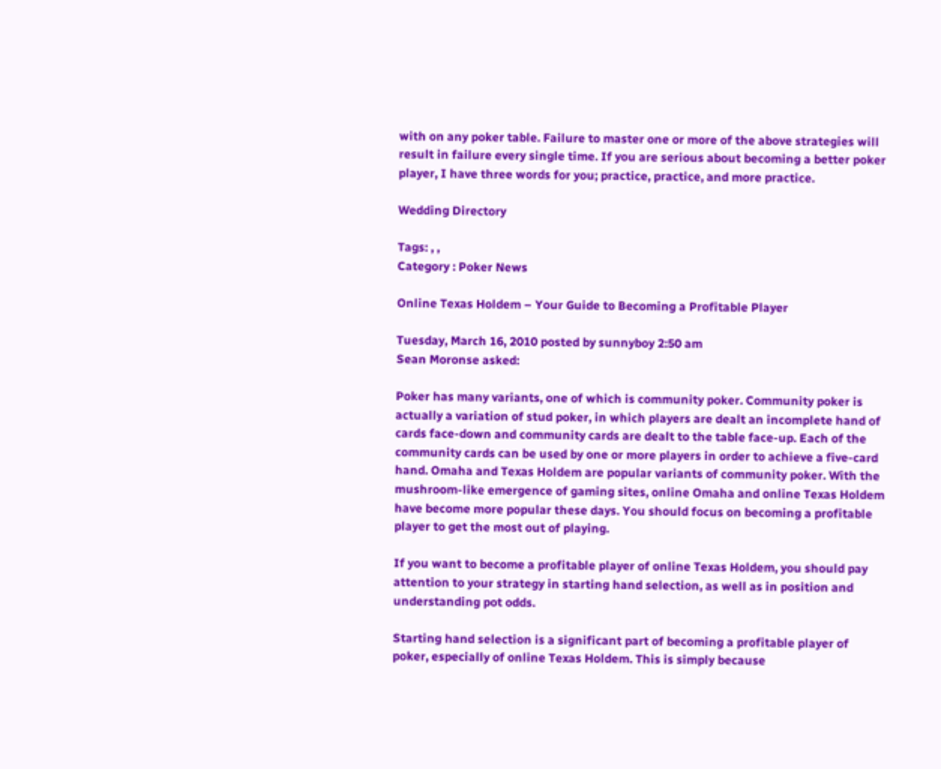with on any poker table. Failure to master one or more of the above strategies will result in failure every single time. If you are serious about becoming a better poker player, I have three words for you; practice, practice, and more practice.

Wedding Directory

Tags: , ,
Category : Poker News

Online Texas Holdem – Your Guide to Becoming a Profitable Player

Tuesday, March 16, 2010 posted by sunnyboy 2:50 am
Sean Moronse asked:

Poker has many variants, one of which is community poker. Community poker is actually a variation of stud poker, in which players are dealt an incomplete hand of cards face-down and community cards are dealt to the table face-up. Each of the community cards can be used by one or more players in order to achieve a five-card hand. Omaha and Texas Holdem are popular variants of community poker. With the mushroom-like emergence of gaming sites, online Omaha and online Texas Holdem have become more popular these days. You should focus on becoming a profitable player to get the most out of playing.

If you want to become a profitable player of online Texas Holdem, you should pay attention to your strategy in starting hand selection, as well as in position and understanding pot odds.

Starting hand selection is a significant part of becoming a profitable player of poker, especially of online Texas Holdem. This is simply because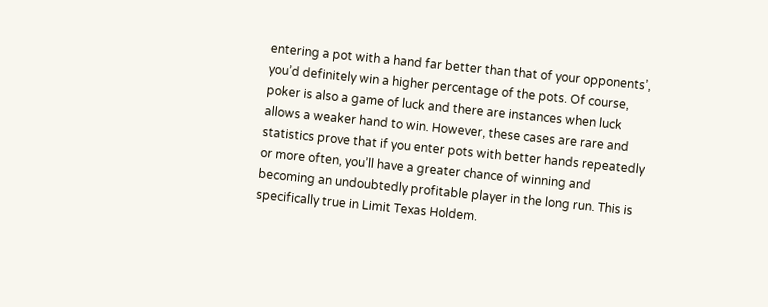entering a pot with a hand far better than that of your opponents’, you’d definitely win a higher percentage of the pots. Of course, poker is also a game of luck and there are instances when luck allows a weaker hand to win. However, these cases are rare and statistics prove that if you enter pots with better hands repeatedly or more often, you’ll have a greater chance of winning and becoming an undoubtedly profitable player in the long run. This is specifically true in Limit Texas Holdem.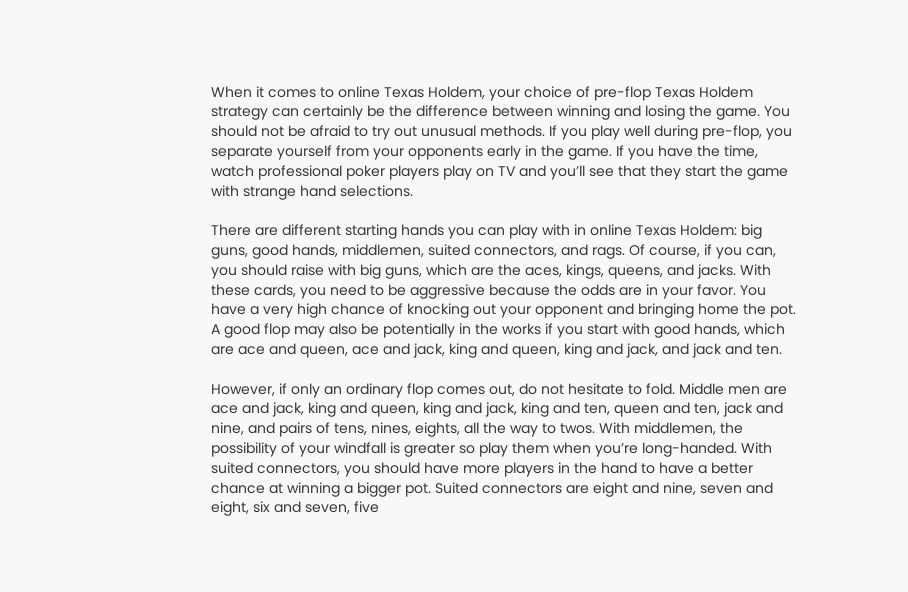When it comes to online Texas Holdem, your choice of pre-flop Texas Holdem strategy can certainly be the difference between winning and losing the game. You should not be afraid to try out unusual methods. If you play well during pre-flop, you separate yourself from your opponents early in the game. If you have the time, watch professional poker players play on TV and you’ll see that they start the game with strange hand selections.

There are different starting hands you can play with in online Texas Holdem: big guns, good hands, middlemen, suited connectors, and rags. Of course, if you can, you should raise with big guns, which are the aces, kings, queens, and jacks. With these cards, you need to be aggressive because the odds are in your favor. You have a very high chance of knocking out your opponent and bringing home the pot. A good flop may also be potentially in the works if you start with good hands, which are ace and queen, ace and jack, king and queen, king and jack, and jack and ten.

However, if only an ordinary flop comes out, do not hesitate to fold. Middle men are ace and jack, king and queen, king and jack, king and ten, queen and ten, jack and nine, and pairs of tens, nines, eights, all the way to twos. With middlemen, the possibility of your windfall is greater so play them when you’re long-handed. With suited connectors, you should have more players in the hand to have a better chance at winning a bigger pot. Suited connectors are eight and nine, seven and eight, six and seven, five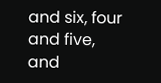and six, four and five, and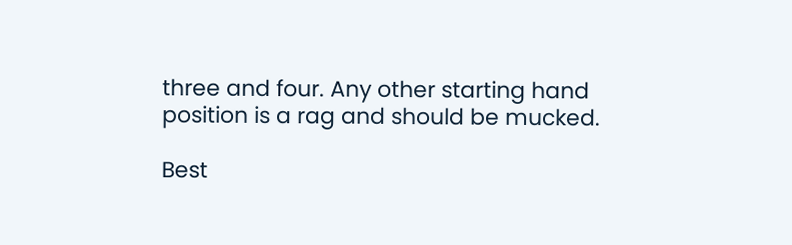three and four. Any other starting hand position is a rag and should be mucked.

Best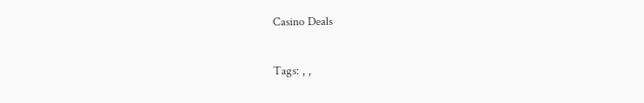Casino Deals

Tags: , ,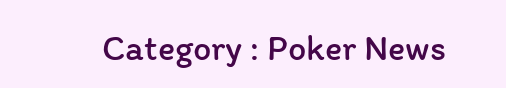Category : Poker News